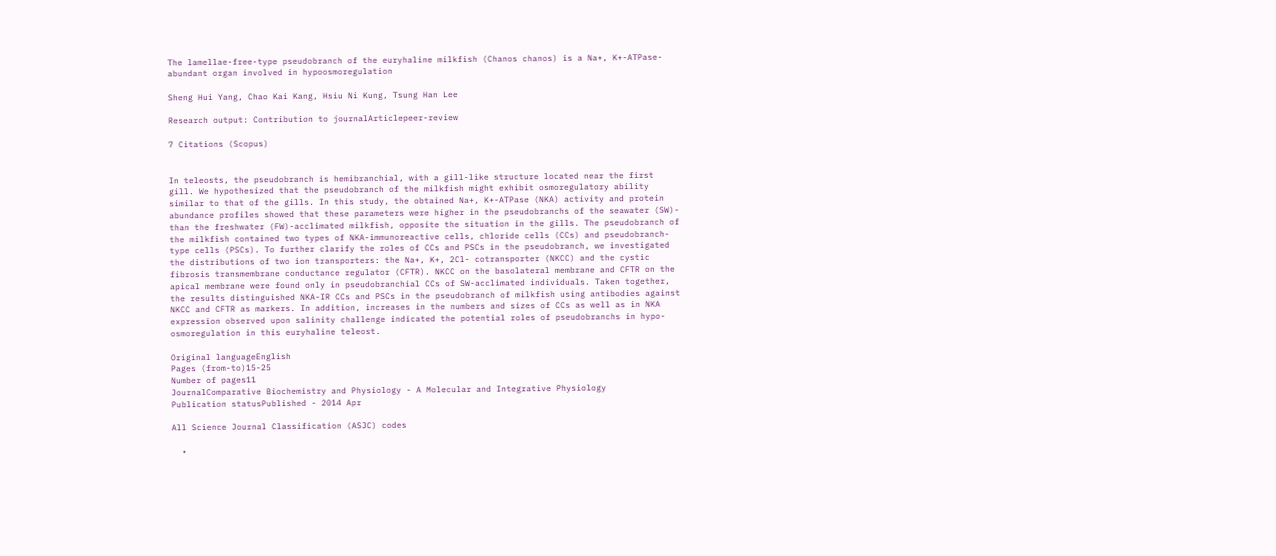The lamellae-free-type pseudobranch of the euryhaline milkfish (Chanos chanos) is a Na+, K+-ATPase-abundant organ involved in hypoosmoregulation

Sheng Hui Yang, Chao Kai Kang, Hsiu Ni Kung, Tsung Han Lee

Research output: Contribution to journalArticlepeer-review

7 Citations (Scopus)


In teleosts, the pseudobranch is hemibranchial, with a gill-like structure located near the first gill. We hypothesized that the pseudobranch of the milkfish might exhibit osmoregulatory ability similar to that of the gills. In this study, the obtained Na+, K+-ATPase (NKA) activity and protein abundance profiles showed that these parameters were higher in the pseudobranchs of the seawater (SW)- than the freshwater (FW)-acclimated milkfish, opposite the situation in the gills. The pseudobranch of the milkfish contained two types of NKA-immunoreactive cells, chloride cells (CCs) and pseudobranch-type cells (PSCs). To further clarify the roles of CCs and PSCs in the pseudobranch, we investigated the distributions of two ion transporters: the Na+, K+, 2Cl- cotransporter (NKCC) and the cystic fibrosis transmembrane conductance regulator (CFTR). NKCC on the basolateral membrane and CFTR on the apical membrane were found only in pseudobranchial CCs of SW-acclimated individuals. Taken together, the results distinguished NKA-IR CCs and PSCs in the pseudobranch of milkfish using antibodies against NKCC and CFTR as markers. In addition, increases in the numbers and sizes of CCs as well as in NKA expression observed upon salinity challenge indicated the potential roles of pseudobranchs in hypo-osmoregulation in this euryhaline teleost.

Original languageEnglish
Pages (from-to)15-25
Number of pages11
JournalComparative Biochemistry and Physiology - A Molecular and Integrative Physiology
Publication statusPublished - 2014 Apr

All Science Journal Classification (ASJC) codes

  •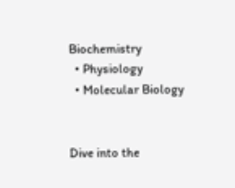Biochemistry
  • Physiology
  • Molecular Biology


Dive into the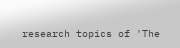research topics of 'The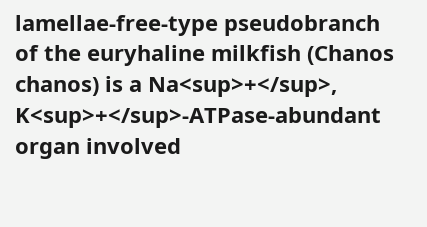lamellae-free-type pseudobranch of the euryhaline milkfish (Chanos chanos) is a Na<sup>+</sup>, K<sup>+</sup>-ATPase-abundant organ involved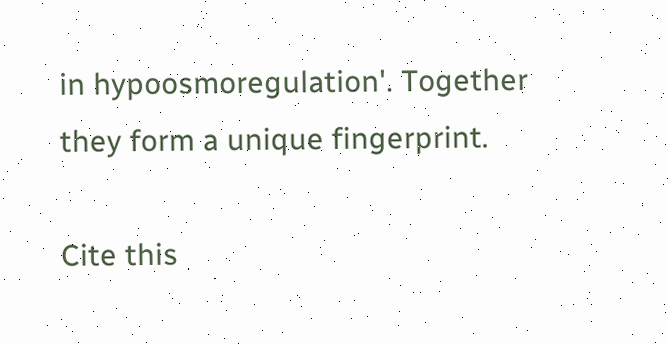in hypoosmoregulation'. Together they form a unique fingerprint.

Cite this